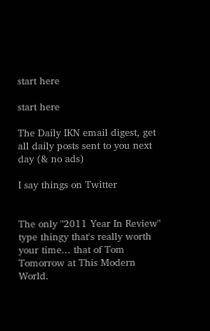start here

start here

The Daily IKN email digest, get all daily posts sent to you next day (& no ads)

I say things on Twitter


The only "2011 Year In Review" type thingy that's really worth your time... that of Tom Tomorrow at This Modern World.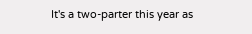It's a two-parter this year as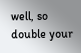well, so double your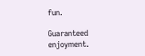fun.

Guaranteed enjoyment.